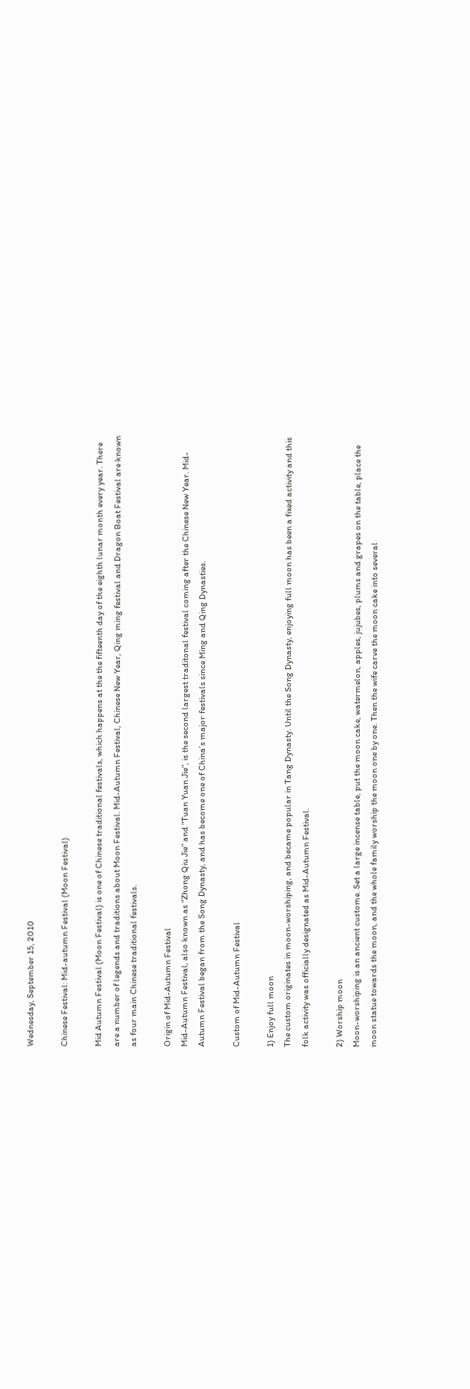Wednesday, September 15, 2010

Chinese Festival: Mid-autumn Festival (Moon Festival)

Mid Autumn Festival (Moon Festival) is one of Chinese traditional festivals, which happens at the the fifteenth day of the eighth lunar month every year. There are a number of legends and traditions about Moon Festival. Mid-Autumn Festival, Chinese New Year, Qing ming festival and Dragon Boat Festival are known as four main Chinese traditional festivals.

Origin of Mid-Autumn Festival
Mid-Autumn Festival, also known as “Zhong Qiu Jie” and “Tuan Yuan Jie”, is the second largest traditonal festival coming after the Chinese New Year. Mid-Autumn Festival began from the Song Dynasty, and has become one of China’s major festivals since Ming and Qing Dynasties.

Custom of Mid-Autumn Festival

1) Enjoy full moon
The custom originates in moon-worshiping, and became popular in Tang Dynasty. Until the Song Dynasty, enjoying full moon has been a fixed activity and this folk activity was officially designated as Mid-Autumn Festival.

2) Worship moon
Moon-worshiping is an ancient custome. Set a large incense table, put the moon cake, watermelon, apples, jujubes, plums and grapes on the table, place the moon statue towards the moon, and the whole family worship the moon one by one. Then the wife carve the moon cake into several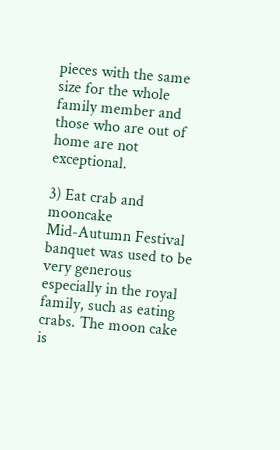pieces with the same size for the whole family member and those who are out of home are not exceptional.

3) Eat crab and mooncake
Mid-Autumn Festival banquet was used to be very generous especially in the royal family, such as eating crabs. The moon cake is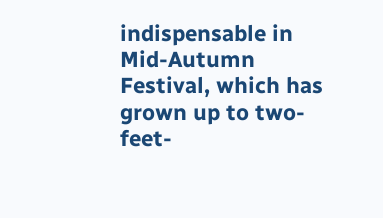indispensable in Mid-Autumn Festival, which has grown up to two-feet-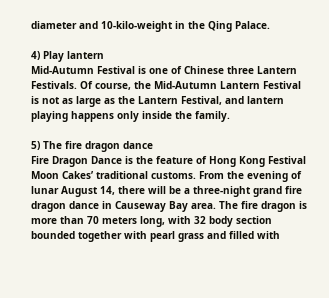diameter and 10-kilo-weight in the Qing Palace.

4) Play lantern
Mid-Autumn Festival is one of Chinese three Lantern Festivals. Of course, the Mid-Autumn Lantern Festival is not as large as the Lantern Festival, and lantern playing happens only inside the family.

5) The fire dragon dance
Fire Dragon Dance is the feature of Hong Kong Festival Moon Cakes’ traditional customs. From the evening of lunar August 14, there will be a three-night grand fire dragon dance in Causeway Bay area. The fire dragon is more than 70 meters long, with 32 body section bounded together with pearl grass and filled with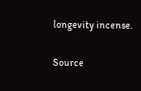longevity incense.

Source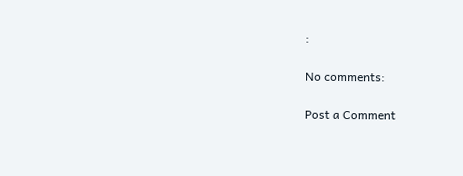:

No comments:

Post a Comment